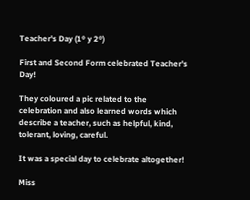Teacher's Day (1º y 2º)

First and Second Form celebrated Teacher's Day!

They coloured a pic related to the celebration and also learned words which describe a teacher, such as helpful, kind, tolerant, loving, careful.

It was a special day to celebrate altogether!

Miss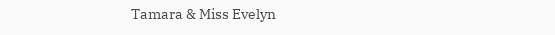Tamara & Miss Evelyn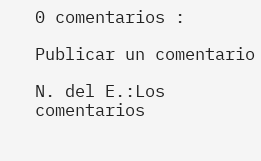0 comentarios :

Publicar un comentario

N. del E.:Los comentarios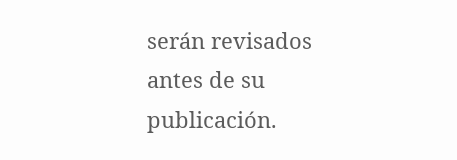serán revisados antes de su publicación.